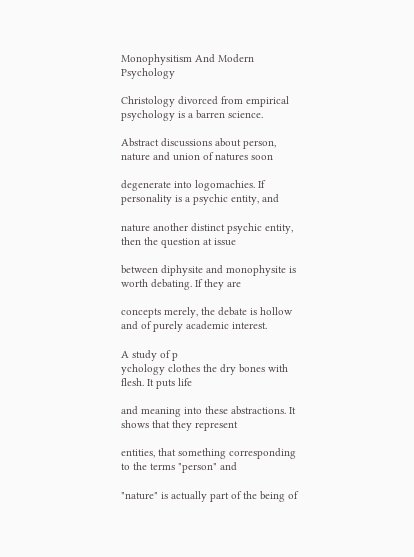Monophysitism And Modern Psychology

Christology divorced from empirical psychology is a barren science.

Abstract discussions about person, nature and union of natures soon

degenerate into logomachies. If personality is a psychic entity, and

nature another distinct psychic entity, then the question at issue

between diphysite and monophysite is worth debating. If they are

concepts merely, the debate is hollow and of purely academic interest.

A study of p
ychology clothes the dry bones with flesh. It puts life

and meaning into these abstractions. It shows that they represent

entities, that something corresponding to the terms "person" and

"nature" is actually part of the being of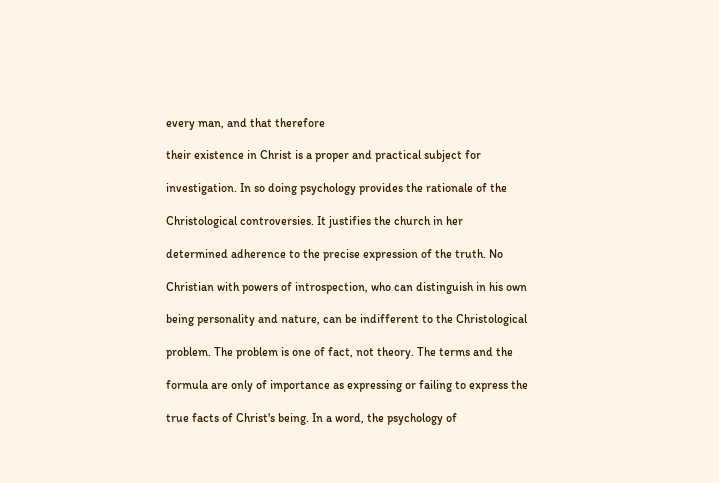every man, and that therefore

their existence in Christ is a proper and practical subject for

investigation. In so doing psychology provides the rationale of the

Christological controversies. It justifies the church in her

determined adherence to the precise expression of the truth. No

Christian with powers of introspection, who can distinguish in his own

being personality and nature, can be indifferent to the Christological

problem. The problem is one of fact, not theory. The terms and the

formula are only of importance as expressing or failing to express the

true facts of Christ's being. In a word, the psychology of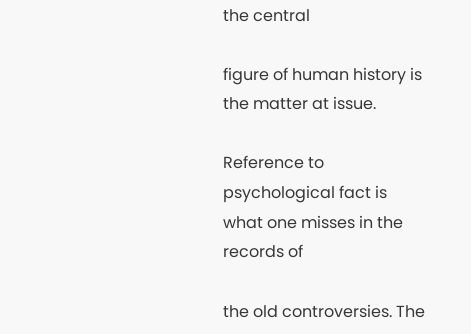the central

figure of human history is the matter at issue.

Reference to psychological fact is what one misses in the records of

the old controversies. The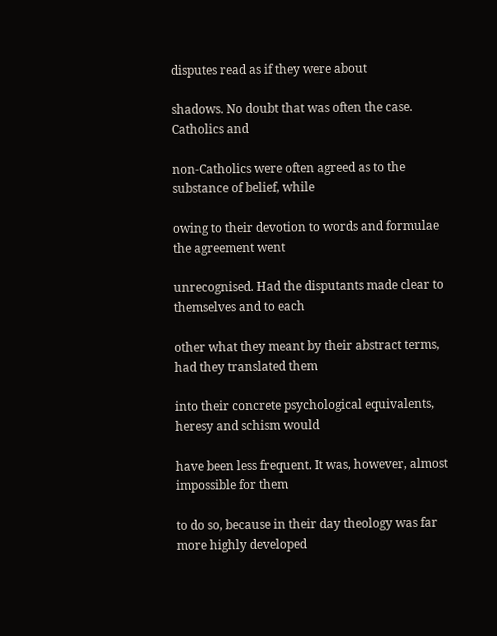disputes read as if they were about

shadows. No doubt that was often the case. Catholics and

non-Catholics were often agreed as to the substance of belief, while

owing to their devotion to words and formulae the agreement went

unrecognised. Had the disputants made clear to themselves and to each

other what they meant by their abstract terms, had they translated them

into their concrete psychological equivalents, heresy and schism would

have been less frequent. It was, however, almost impossible for them

to do so, because in their day theology was far more highly developed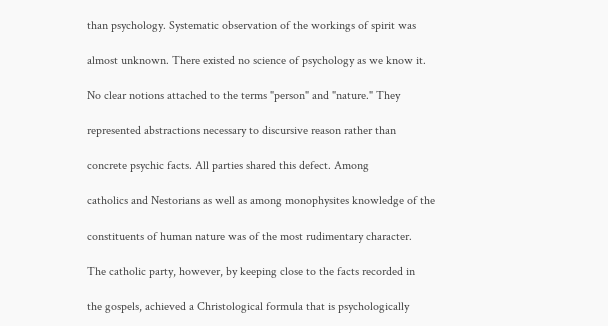than psychology. Systematic observation of the workings of spirit was

almost unknown. There existed no science of psychology as we know it.

No clear notions attached to the terms "person" and "nature." They

represented abstractions necessary to discursive reason rather than

concrete psychic facts. All parties shared this defect. Among

catholics and Nestorians as well as among monophysites knowledge of the

constituents of human nature was of the most rudimentary character.

The catholic party, however, by keeping close to the facts recorded in

the gospels, achieved a Christological formula that is psychologically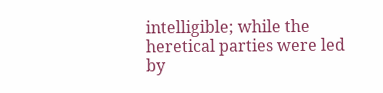intelligible; while the heretical parties were led by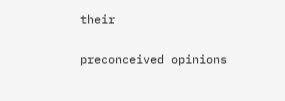their

preconceived opinions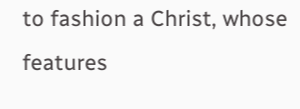to fashion a Christ, whose features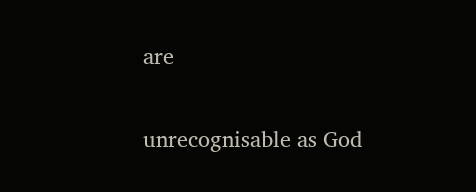are

unrecognisable as God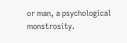or man, a psychological monstrosity.